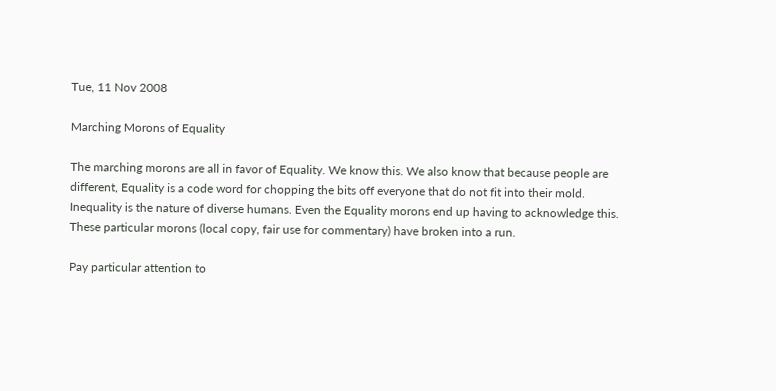Tue, 11 Nov 2008

Marching Morons of Equality

The marching morons are all in favor of Equality. We know this. We also know that because people are different, Equality is a code word for chopping the bits off everyone that do not fit into their mold. Inequality is the nature of diverse humans. Even the Equality morons end up having to acknowledge this. These particular morons (local copy, fair use for commentary) have broken into a run.

Pay particular attention to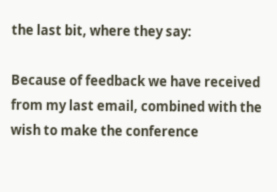the last bit, where they say:

Because of feedback we have received from my last email, combined with the wish to make the conference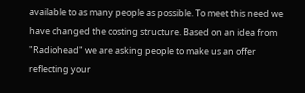available to as many people as possible. To meet this need we have changed the costing structure. Based on an idea from "Radiohead" we are asking people to make us an offer reflecting your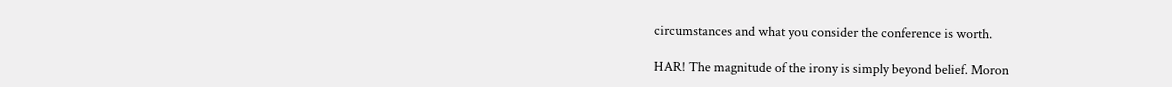circumstances and what you consider the conference is worth.

HAR! The magnitude of the irony is simply beyond belief. Moron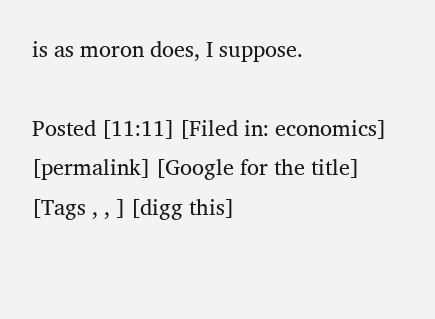is as moron does, I suppose.

Posted [11:11] [Filed in: economics] [permalink] [Google for the title] [Tags , , ] [digg this]